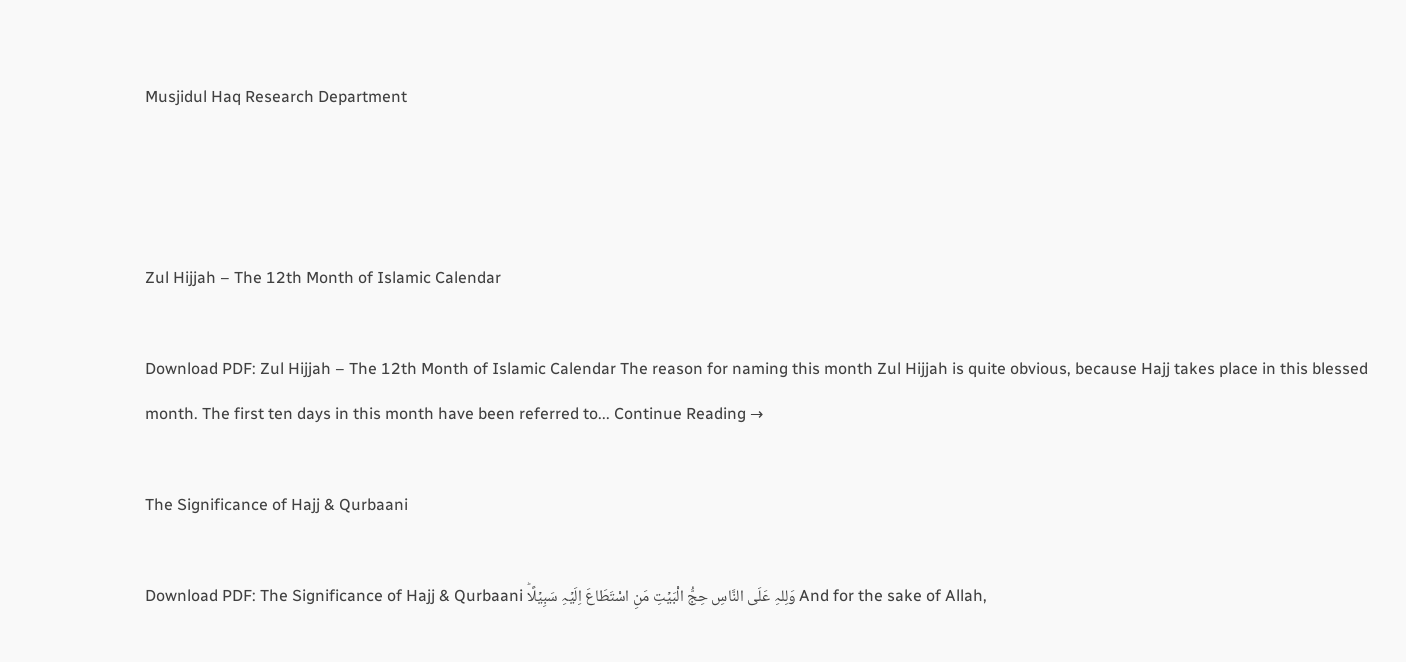Musjidul Haq Research Department



Zul Hijjah – The 12th Month of Islamic Calendar

Download PDF: Zul Hijjah – The 12th Month of Islamic Calendar The reason for naming this month Zul Hijjah is quite obvious, because Hajj takes place in this blessed month. The first ten days in this month have been referred to... Continue Reading →

The Significance of Hajj & Qurbaani

Download PDF: The Significance of Hajj & Qurbaani وَلِلہِ عَلَی النَّاسِ حِجُّ الْبَیۡتِ مَنِ اسْتَطَاعَ اِلَیۡہِ سَبِیۡلًاؕ And for the sake of Allah,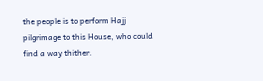the people is to perform Hajj pilgrimage to this House, who could find a way thither.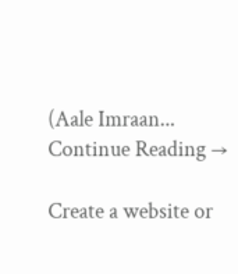(Aale Imraan... Continue Reading →

Create a website or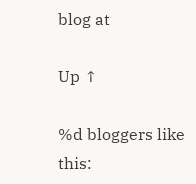blog at

Up ↑

%d bloggers like this: